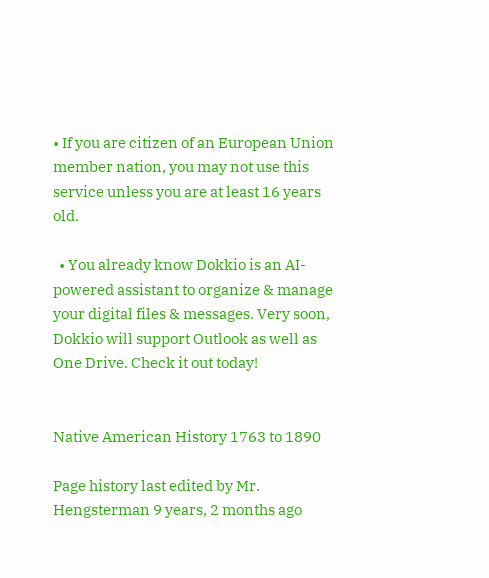• If you are citizen of an European Union member nation, you may not use this service unless you are at least 16 years old.

  • You already know Dokkio is an AI-powered assistant to organize & manage your digital files & messages. Very soon, Dokkio will support Outlook as well as One Drive. Check it out today!


Native American History 1763 to 1890

Page history last edited by Mr. Hengsterman 9 years, 2 months ago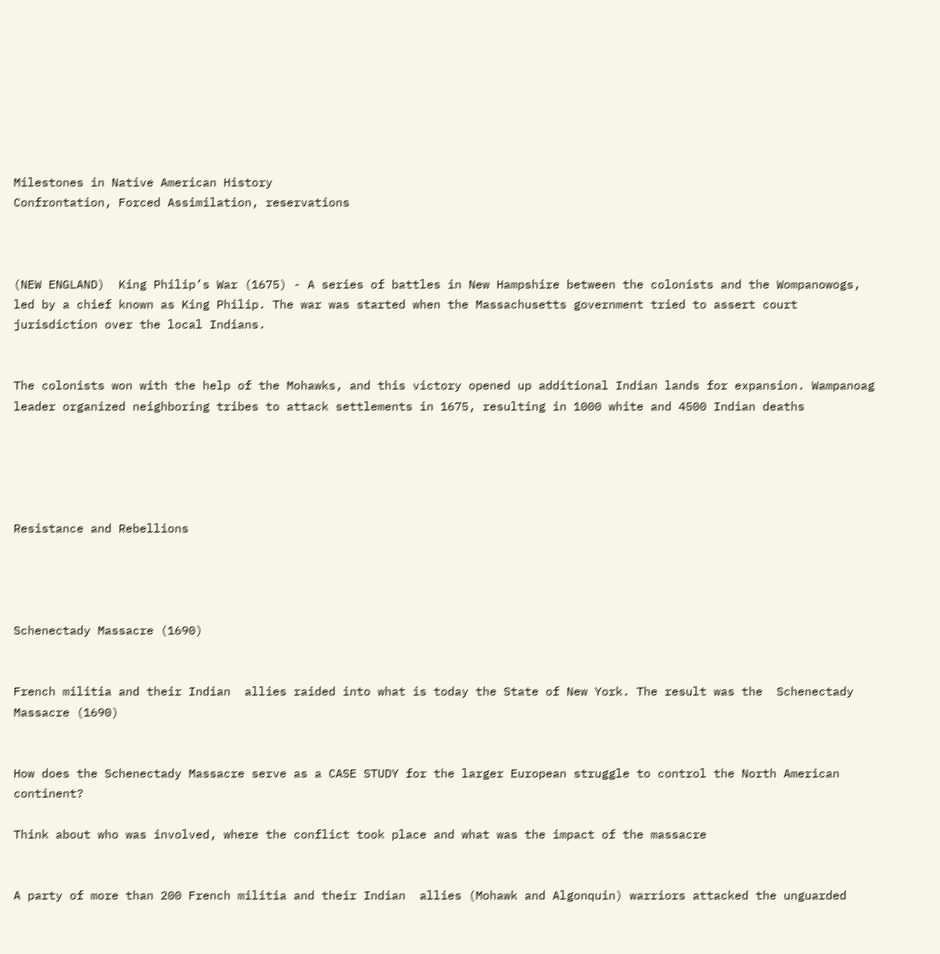Milestones in Native American History
Confrontation, Forced Assimilation, reservations



(NEW ENGLAND)  King Philip’s War (1675) - A series of battles in New Hampshire between the colonists and the Wompanowogs, led by a chief known as King Philip. The war was started when the Massachusetts government tried to assert court jurisdiction over the local Indians.


The colonists won with the help of the Mohawks, and this victory opened up additional Indian lands for expansion. Wampanoag leader organized neighboring tribes to attack settlements in 1675, resulting in 1000 white and 4500 Indian deaths





Resistance and Rebellions




Schenectady Massacre (1690)


French militia and their Indian  allies raided into what is today the State of New York. The result was the  Schenectady Massacre (1690)


How does the Schenectady Massacre serve as a CASE STUDY for the larger European struggle to control the North American continent?

Think about who was involved, where the conflict took place and what was the impact of the massacre


A party of more than 200 French militia and their Indian  allies (Mohawk and Algonquin) warriors attacked the unguarded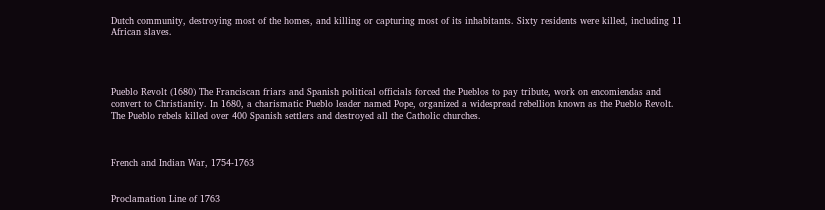Dutch community, destroying most of the homes, and killing or capturing most of its inhabitants. Sixty residents were killed, including 11 African slaves.




Pueblo Revolt (1680) The Franciscan friars and Spanish political officials forced the Pueblos to pay tribute, work on encomiendas and convert to Christianity. In 1680, a charismatic Pueblo leader named Pope, organized a widespread rebellion known as the Pueblo Revolt. The Pueblo rebels killed over 400 Spanish settlers and destroyed all the Catholic churches.



French and Indian War, 1754-1763


Proclamation Line of 1763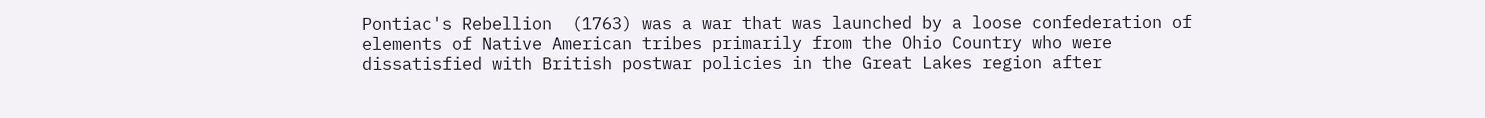Pontiac's Rebellion  (1763) was a war that was launched by a loose confederation of elements of Native American tribes primarily from the Ohio Country who were dissatisfied with British postwar policies in the Great Lakes region after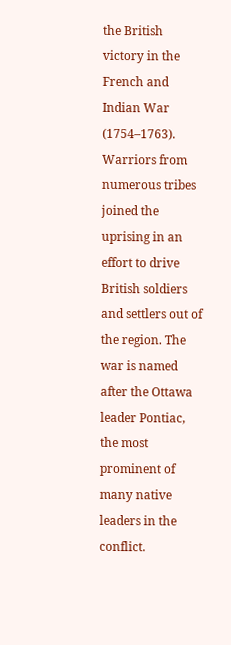the British victory in the French and Indian War (1754–1763). Warriors from numerous tribes joined the uprising in an effort to drive British soldiers and settlers out of the region. The war is named after the Ottawa leader Pontiac, the most prominent of many native leaders in the conflict.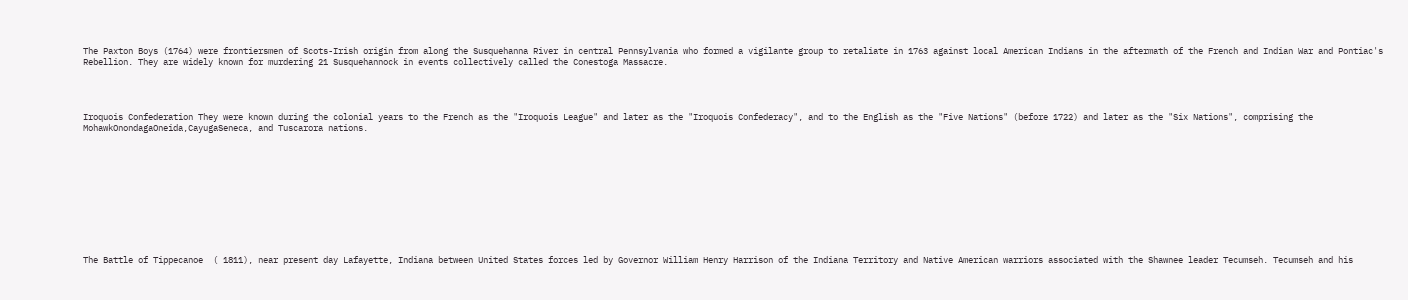The Paxton Boys (1764) were frontiersmen of Scots-Irish origin from along the Susquehanna River in central Pennsylvania who formed a vigilante group to retaliate in 1763 against local American Indians in the aftermath of the French and Indian War and Pontiac's Rebellion. They are widely known for murdering 21 Susquehannock in events collectively called the Conestoga Massacre.




Iroquois Confederation They were known during the colonial years to the French as the "Iroquois League" and later as the "Iroquois Confederacy", and to the English as the "Five Nations" (before 1722) and later as the "Six Nations", comprising the MohawkOnondagaOneida,CayugaSeneca, and Tuscarora nations.











The Battle of Tippecanoe  ( 1811), near present day Lafayette, Indiana between United States forces led by Governor William Henry Harrison of the Indiana Territory and Native American warriors associated with the Shawnee leader Tecumseh. Tecumseh and his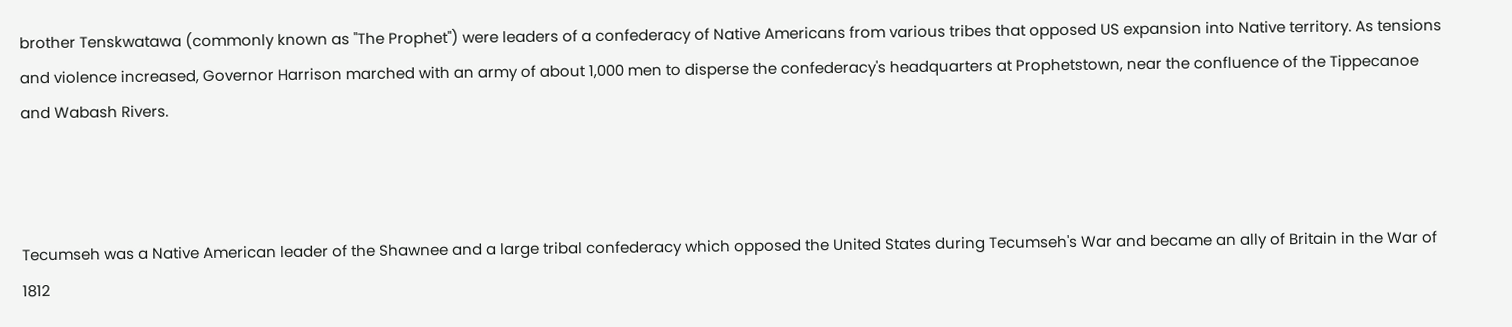brother Tenskwatawa (commonly known as "The Prophet") were leaders of a confederacy of Native Americans from various tribes that opposed US expansion into Native territory. As tensions and violence increased, Governor Harrison marched with an army of about 1,000 men to disperse the confederacy's headquarters at Prophetstown, near the confluence of the Tippecanoe and Wabash Rivers.



Tecumseh was a Native American leader of the Shawnee and a large tribal confederacy which opposed the United States during Tecumseh's War and became an ally of Britain in the War of 1812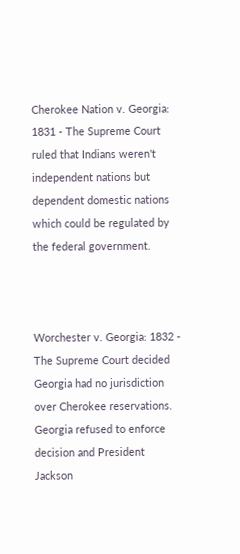Cherokee Nation v. Georgia: 1831 - The Supreme Court ruled that Indians weren't independent nations but dependent domestic nations which could be regulated by the federal government.



Worchester v. Georgia: 1832 - The Supreme Court decided Georgia had no jurisdiction over Cherokee reservations. Georgia refused to enforce decision and President Jackson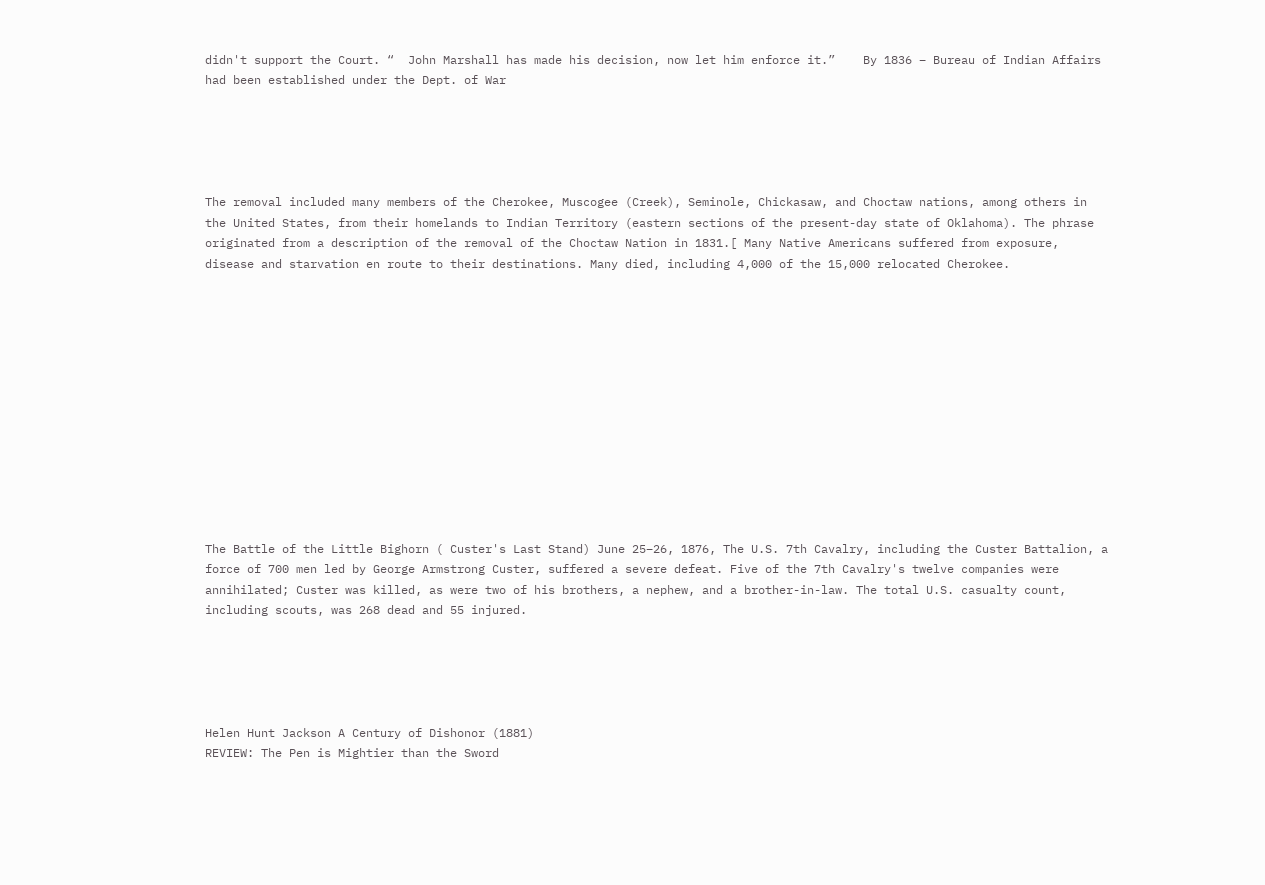didn't support the Court. “  John Marshall has made his decision, now let him enforce it.”    By 1836 – Bureau of Indian Affairs had been established under the Dept. of War





The removal included many members of the Cherokee, Muscogee (Creek), Seminole, Chickasaw, and Choctaw nations, among others in the United States, from their homelands to Indian Territory (eastern sections of the present-day state of Oklahoma). The phrase originated from a description of the removal of the Choctaw Nation in 1831.[ Many Native Americans suffered from exposure, disease and starvation en route to their destinations. Many died, including 4,000 of the 15,000 relocated Cherokee.













The Battle of the Little Bighorn ( Custer's Last Stand) June 25–26, 1876, The U.S. 7th Cavalry, including the Custer Battalion, a force of 700 men led by George Armstrong Custer, suffered a severe defeat. Five of the 7th Cavalry's twelve companies were annihilated; Custer was killed, as were two of his brothers, a nephew, and a brother-in-law. The total U.S. casualty count, including scouts, was 268 dead and 55 injured.





Helen Hunt Jackson A Century of Dishonor (1881)
REVIEW: The Pen is Mightier than the Sword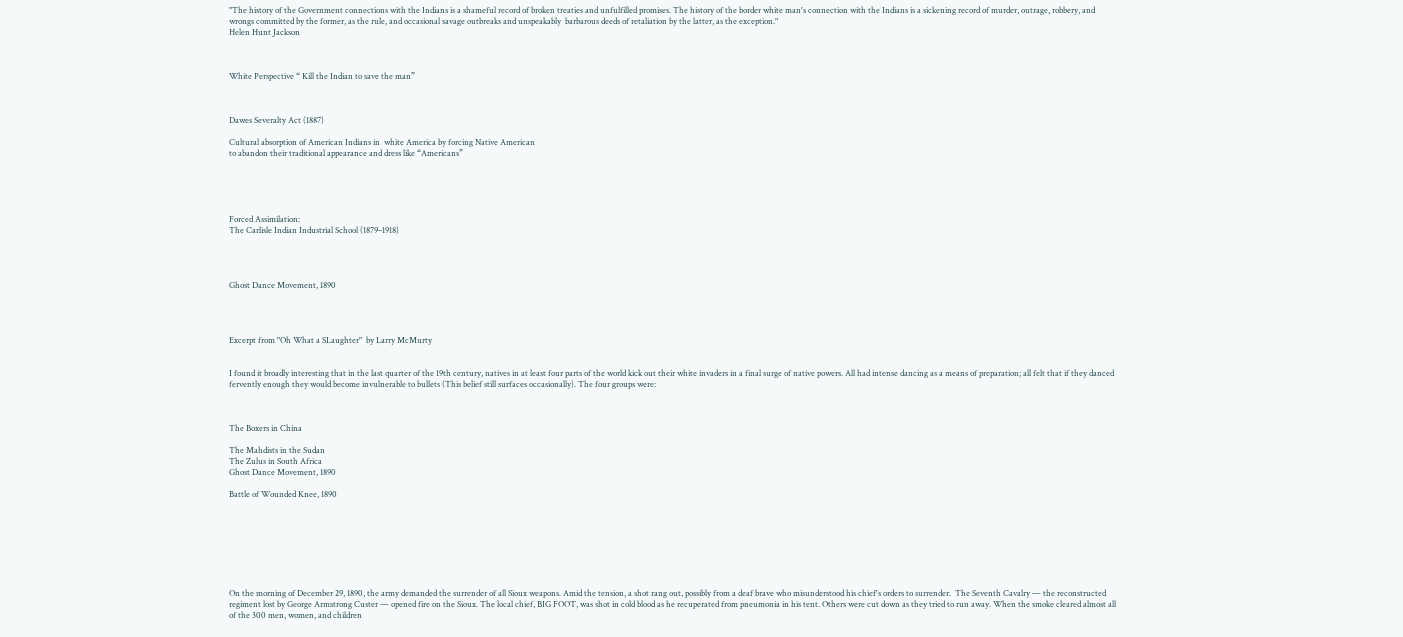"The history of the Government connections with the Indians is a shameful record of broken treaties and unfulfilled promises. The history of the border white man's connection with the Indians is a sickening record of murder, outrage, robbery, and wrongs committed by the former, as the rule, and occasional savage outbreaks and unspeakably  barbarous deeds of retaliation by the latter, as the exception."
Helen Hunt Jackson



White Perspective “ Kill the Indian to save the man”



Dawes Severalty Act (1887)

Cultural absorption of American Indians in  white America by forcing Native American
to abandon their traditional appearance and dress like “Americans”





Forced Assimilation:
The Carlisle Indian Industrial School (1879–1918)




Ghost Dance Movement, 1890




Excerpt from "Oh What a SLaughter"  by Larry McMurty


I found it broadly interesting that in the last quarter of the 19th century, natives in at least four parts of the world kick out their white invaders in a final surge of native powers. All had intense dancing as a means of preparation; all felt that if they danced fervently enough they would become invulnerable to bullets (This belief still surfaces occasionally). The four groups were:



The Boxers in China

The Mahdists in the Sudan
The Zulus in South Africa
Ghost Dance Movement, 1890

Battle of Wounded Knee, 1890








On the morning of December 29, 1890, the army demanded the surrender of all Sioux weapons. Amid the tension, a shot rang out, possibly from a deaf brave who misunderstood his chief's orders to surrender.  The Seventh Cavalry — the reconstructed regiment lost by George Armstrong Custer — opened fire on the Sioux. The local chief, BIG FOOT, was shot in cold blood as he recuperated from pneumonia in his tent. Others were cut down as they tried to run away. When the smoke cleared almost all of the 300 men, women, and children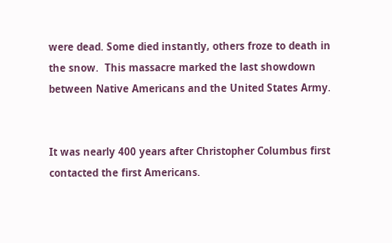were dead. Some died instantly, others froze to death in the snow.  This massacre marked the last showdown between Native Americans and the United States Army.


It was nearly 400 years after Christopher Columbus first contacted the first Americans.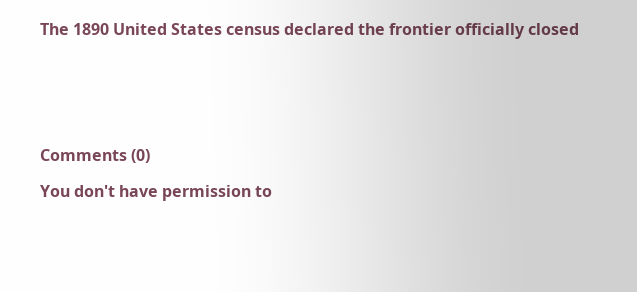The 1890 United States census declared the frontier officially closed






Comments (0)

You don't have permission to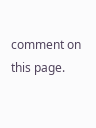comment on this page.